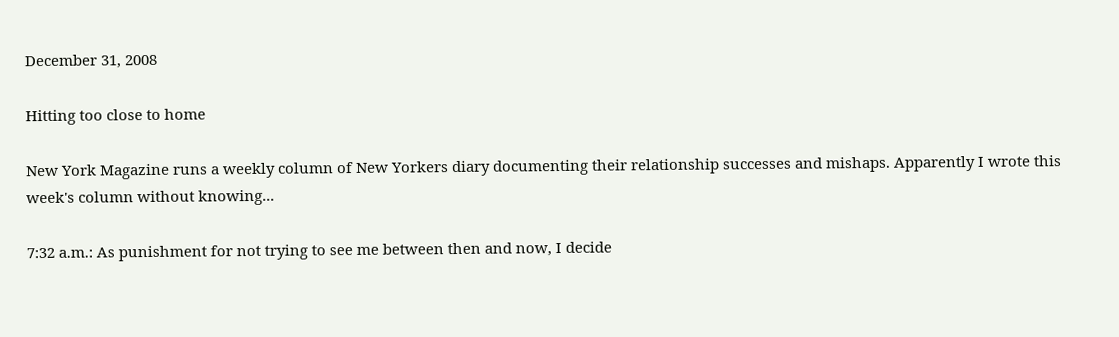December 31, 2008

Hitting too close to home

New York Magazine runs a weekly column of New Yorkers diary documenting their relationship successes and mishaps. Apparently I wrote this week's column without knowing...

7:32 a.m.: As punishment for not trying to see me between then and now, I decide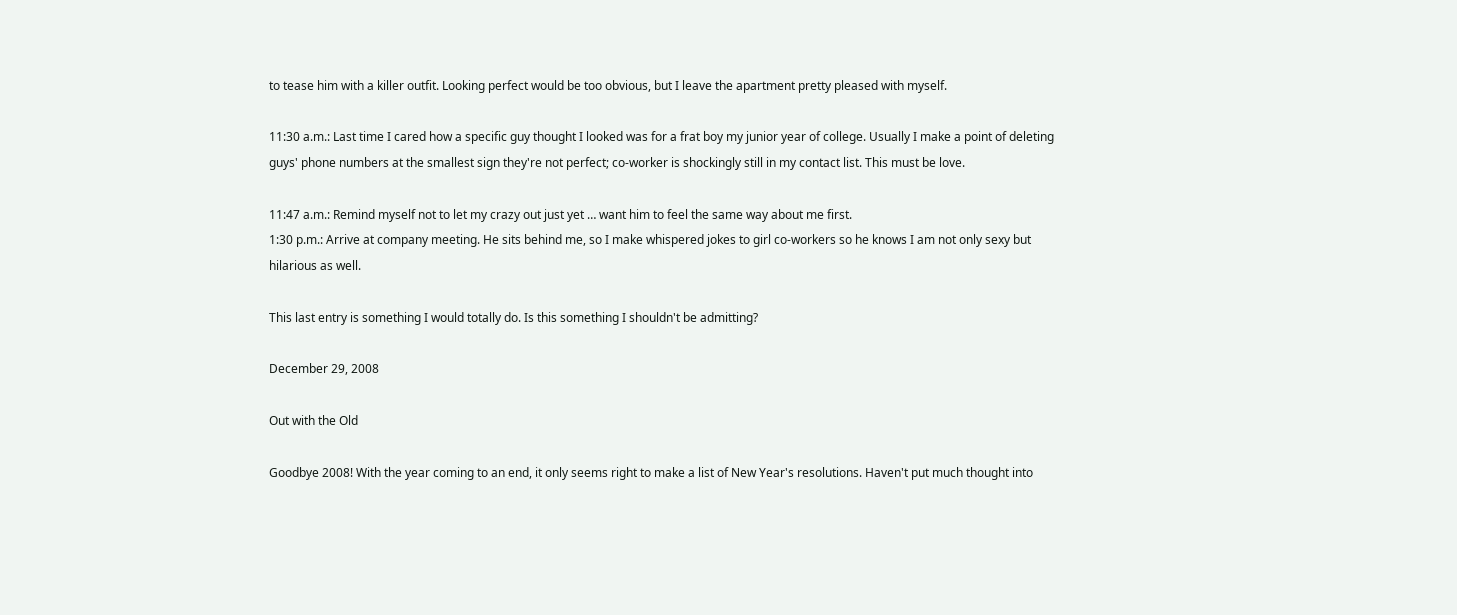to tease him with a killer outfit. Looking perfect would be too obvious, but I leave the apartment pretty pleased with myself.

11:30 a.m.: Last time I cared how a specific guy thought I looked was for a frat boy my junior year of college. Usually I make a point of deleting guys' phone numbers at the smallest sign they're not perfect; co-worker is shockingly still in my contact list. This must be love.

11:47 a.m.: Remind myself not to let my crazy out just yet … want him to feel the same way about me first.
1:30 p.m.: Arrive at company meeting. He sits behind me, so I make whispered jokes to girl co-workers so he knows I am not only sexy but hilarious as well.

This last entry is something I would totally do. Is this something I shouldn't be admitting?

December 29, 2008

Out with the Old

Goodbye 2008! With the year coming to an end, it only seems right to make a list of New Year's resolutions. Haven't put much thought into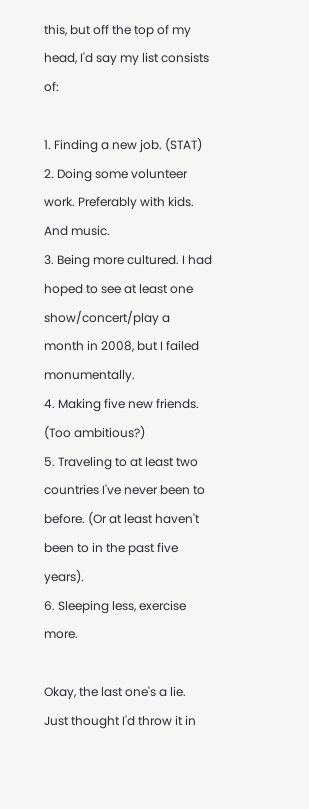this, but off the top of my head, I'd say my list consists of:

1. Finding a new job. (STAT)
2. Doing some volunteer work. Preferably with kids. And music.
3. Being more cultured. I had hoped to see at least one show/concert/play a month in 2008, but I failed monumentally.
4. Making five new friends. (Too ambitious?)
5. Traveling to at least two countries I've never been to before. (Or at least haven't been to in the past five years).
6. Sleeping less, exercise more.

Okay, the last one's a lie. Just thought I'd throw it in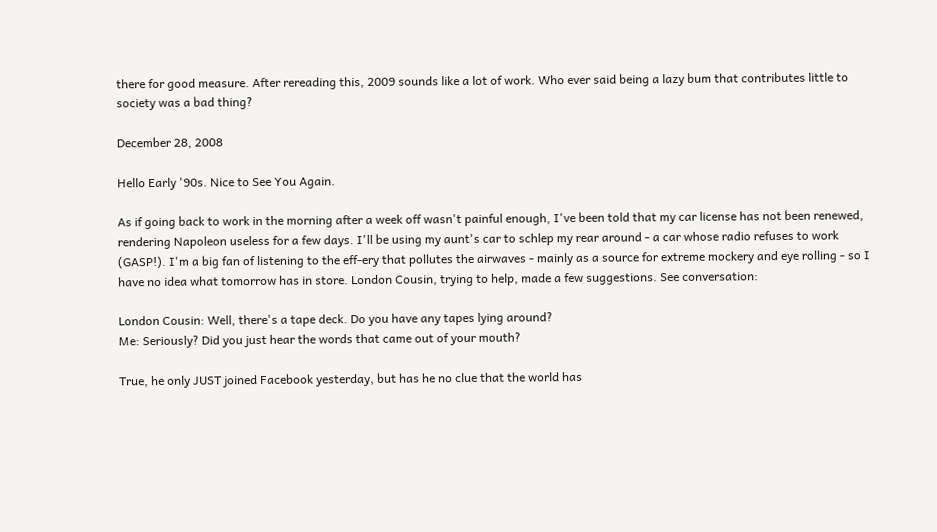there for good measure. After rereading this, 2009 sounds like a lot of work. Who ever said being a lazy bum that contributes little to society was a bad thing?

December 28, 2008

Hello Early '90s. Nice to See You Again.

As if going back to work in the morning after a week off wasn't painful enough, I've been told that my car license has not been renewed, rendering Napoleon useless for a few days. I'll be using my aunt's car to schlep my rear around - a car whose radio refuses to work (GASP!). I'm a big fan of listening to the eff-ery that pollutes the airwaves - mainly as a source for extreme mockery and eye rolling - so I have no idea what tomorrow has in store. London Cousin, trying to help, made a few suggestions. See conversation:

London Cousin: Well, there's a tape deck. Do you have any tapes lying around?
Me: Seriously? Did you just hear the words that came out of your mouth?

True, he only JUST joined Facebook yesterday, but has he no clue that the world has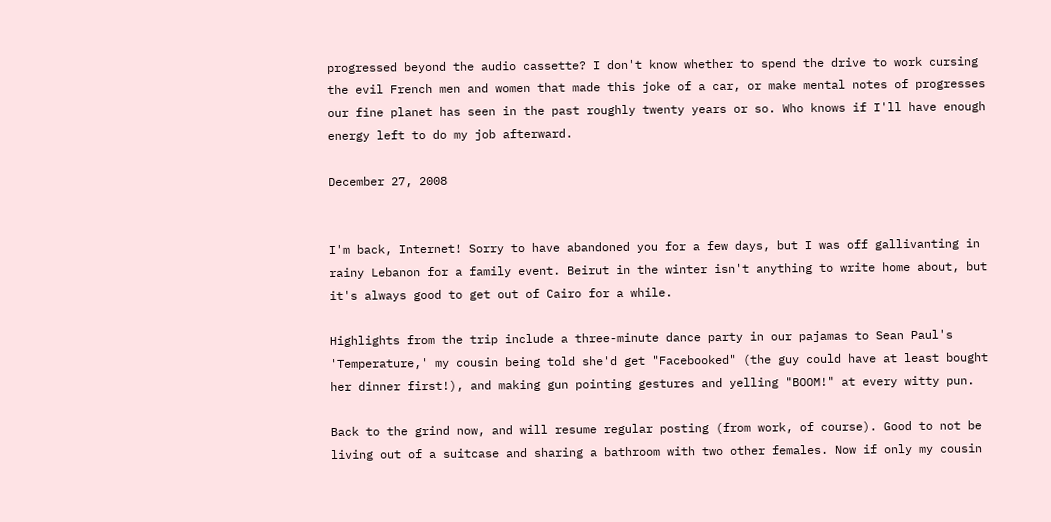progressed beyond the audio cassette? I don't know whether to spend the drive to work cursing the evil French men and women that made this joke of a car, or make mental notes of progresses our fine planet has seen in the past roughly twenty years or so. Who knows if I'll have enough energy left to do my job afterward.

December 27, 2008


I'm back, Internet! Sorry to have abandoned you for a few days, but I was off gallivanting in rainy Lebanon for a family event. Beirut in the winter isn't anything to write home about, but it's always good to get out of Cairo for a while.

Highlights from the trip include a three-minute dance party in our pajamas to Sean Paul's 'Temperature,' my cousin being told she'd get "Facebooked" (the guy could have at least bought her dinner first!), and making gun pointing gestures and yelling "BOOM!" at every witty pun.

Back to the grind now, and will resume regular posting (from work, of course). Good to not be living out of a suitcase and sharing a bathroom with two other females. Now if only my cousin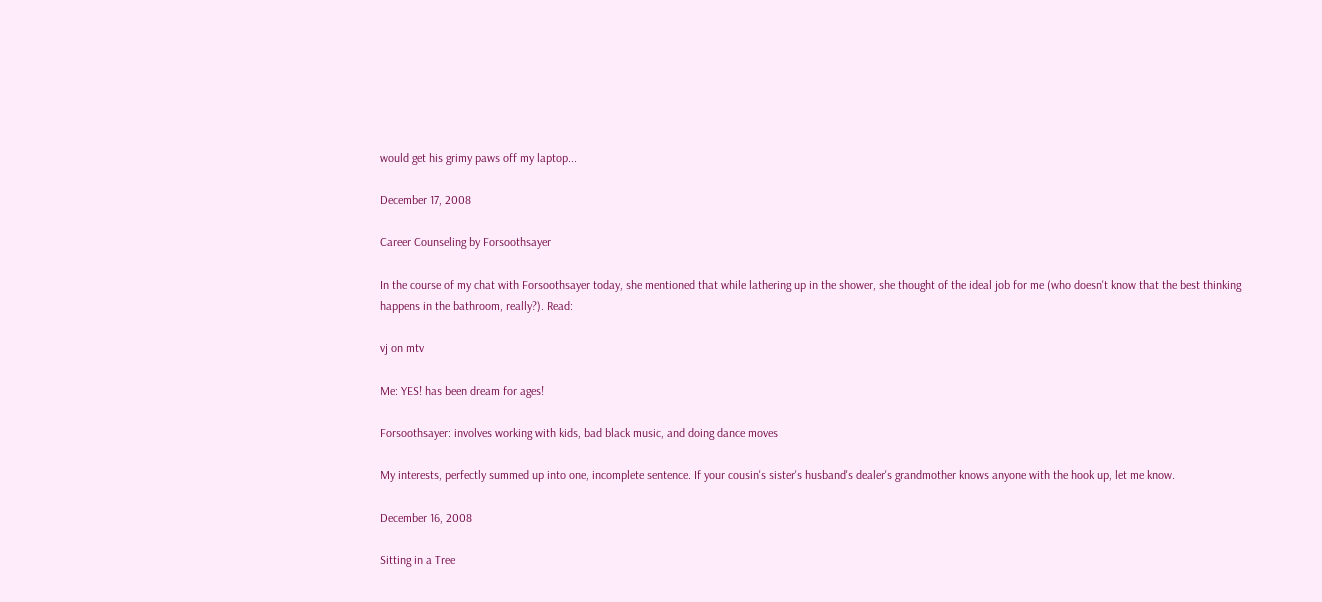would get his grimy paws off my laptop...

December 17, 2008

Career Counseling by Forsoothsayer

In the course of my chat with Forsoothsayer today, she mentioned that while lathering up in the shower, she thought of the ideal job for me (who doesn't know that the best thinking happens in the bathroom, really?). Read:

vj on mtv

Me: YES! has been dream for ages!

Forsoothsayer: involves working with kids, bad black music, and doing dance moves

My interests, perfectly summed up into one, incomplete sentence. If your cousin's sister's husband's dealer's grandmother knows anyone with the hook up, let me know.

December 16, 2008

Sitting in a Tree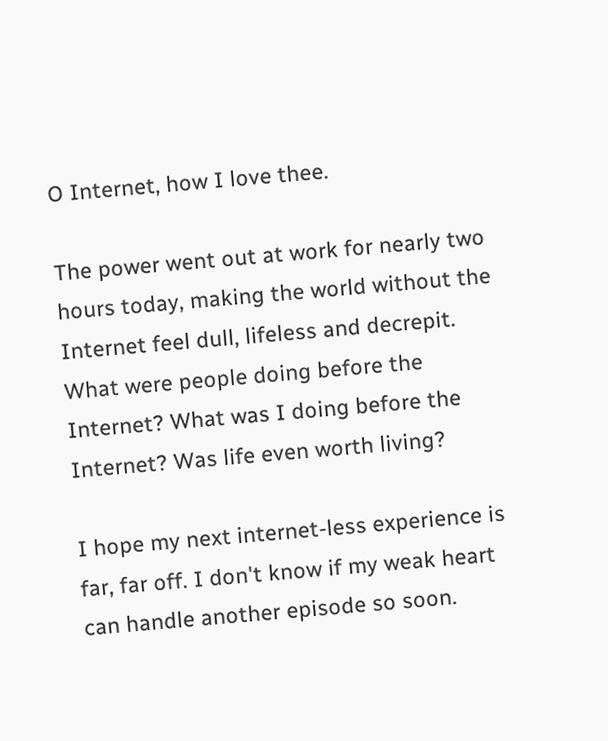O Internet, how I love thee.

The power went out at work for nearly two hours today, making the world without the Internet feel dull, lifeless and decrepit. What were people doing before the Internet? What was I doing before the Internet? Was life even worth living?

I hope my next internet-less experience is far, far off. I don't know if my weak heart can handle another episode so soon.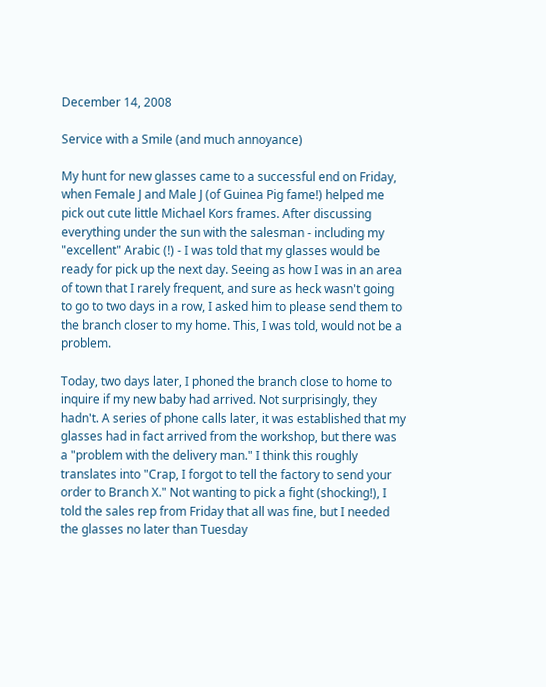December 14, 2008

Service with a Smile (and much annoyance)

My hunt for new glasses came to a successful end on Friday, when Female J and Male J (of Guinea Pig fame!) helped me pick out cute little Michael Kors frames. After discussing everything under the sun with the salesman - including my "excellent" Arabic (!) - I was told that my glasses would be ready for pick up the next day. Seeing as how I was in an area of town that I rarely frequent, and sure as heck wasn't going to go to two days in a row, I asked him to please send them to the branch closer to my home. This, I was told, would not be a problem.

Today, two days later, I phoned the branch close to home to inquire if my new baby had arrived. Not surprisingly, they hadn't. A series of phone calls later, it was established that my glasses had in fact arrived from the workshop, but there was a "problem with the delivery man." I think this roughly translates into "Crap, I forgot to tell the factory to send your order to Branch X." Not wanting to pick a fight (shocking!), I told the sales rep from Friday that all was fine, but I needed the glasses no later than Tuesday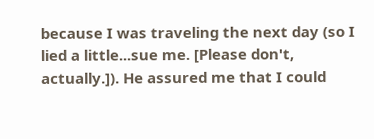because I was traveling the next day (so I lied a little...sue me. [Please don't, actually.]). He assured me that I could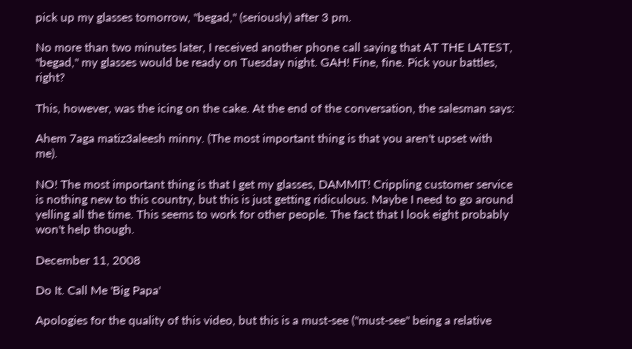pick up my glasses tomorrow, "begad," (seriously) after 3 pm.

No more than two minutes later, I received another phone call saying that AT THE LATEST, "begad," my glasses would be ready on Tuesday night. GAH! Fine, fine. Pick your battles, right?

This, however, was the icing on the cake. At the end of the conversation, the salesman says:

Ahem 7aga matiz3aleesh minny. (The most important thing is that you aren't upset with me).

NO! The most important thing is that I get my glasses, DAMMIT! Crippling customer service is nothing new to this country, but this is just getting ridiculous. Maybe I need to go around yelling all the time. This seems to work for other people. The fact that I look eight probably won't help though.

December 11, 2008

Do It. Call Me 'Big Papa'

Apologies for the quality of this video, but this is a must-see ("must-see" being a relative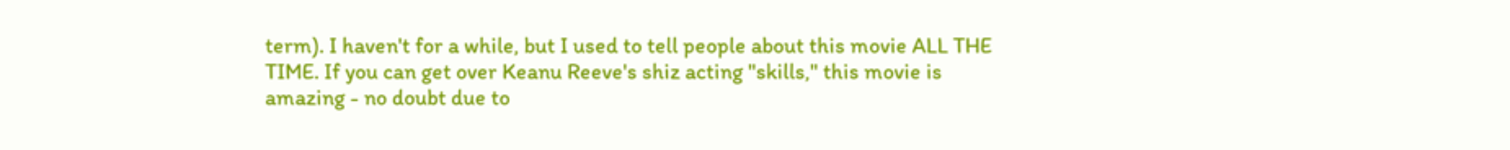term). I haven't for a while, but I used to tell people about this movie ALL THE TIME. If you can get over Keanu Reeve's shiz acting "skills," this movie is amazing - no doubt due to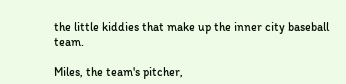the little kiddies that make up the inner city baseball team.

Miles, the team's pitcher,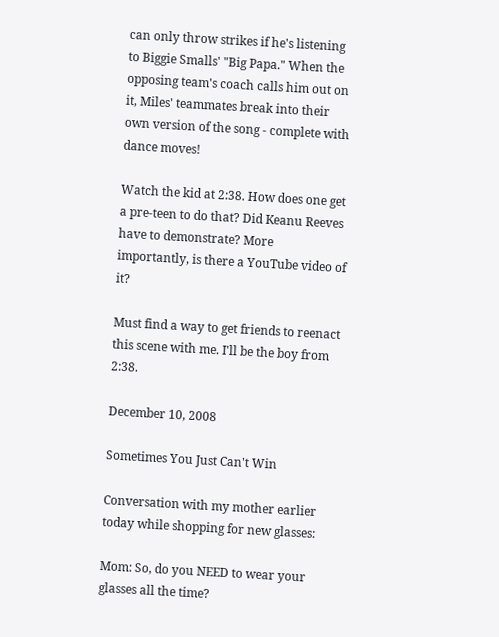can only throw strikes if he's listening to Biggie Smalls' "Big Papa." When the opposing team's coach calls him out on it, Miles' teammates break into their own version of the song - complete with dance moves!

Watch the kid at 2:38. How does one get a pre-teen to do that? Did Keanu Reeves have to demonstrate? More importantly, is there a YouTube video of it?

Must find a way to get friends to reenact this scene with me. I'll be the boy from 2:38.

December 10, 2008

Sometimes You Just Can't Win

Conversation with my mother earlier today while shopping for new glasses:

Mom: So, do you NEED to wear your glasses all the time?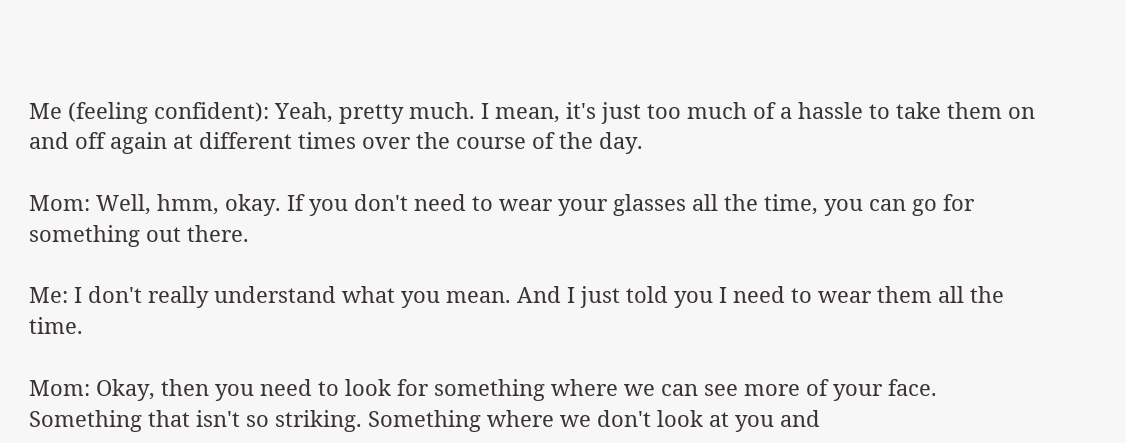Me (feeling confident): Yeah, pretty much. I mean, it's just too much of a hassle to take them on and off again at different times over the course of the day.

Mom: Well, hmm, okay. If you don't need to wear your glasses all the time, you can go for something out there.

Me: I don't really understand what you mean. And I just told you I need to wear them all the time.

Mom: Okay, then you need to look for something where we can see more of your face. Something that isn't so striking. Something where we don't look at you and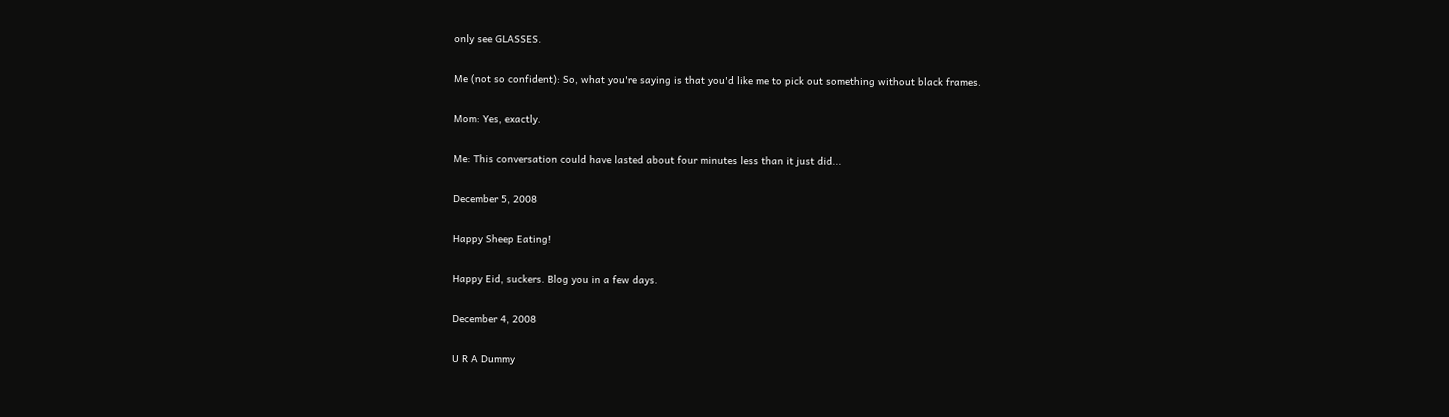only see GLASSES.

Me (not so confident): So, what you're saying is that you'd like me to pick out something without black frames.

Mom: Yes, exactly.

Me: This conversation could have lasted about four minutes less than it just did...

December 5, 2008

Happy Sheep Eating!

Happy Eid, suckers. Blog you in a few days.

December 4, 2008

U R A Dummy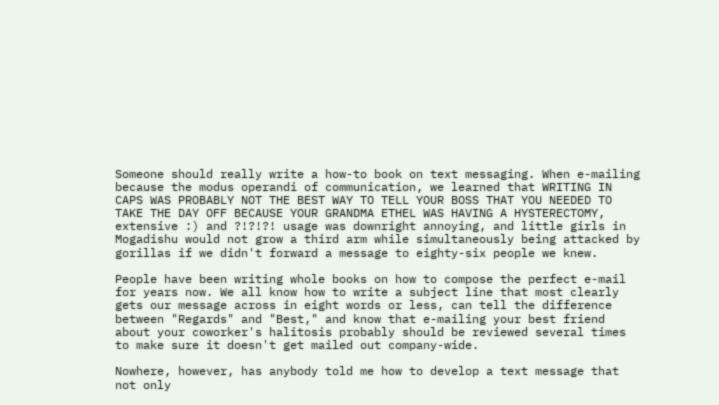Someone should really write a how-to book on text messaging. When e-mailing because the modus operandi of communication, we learned that WRITING IN CAPS WAS PROBABLY NOT THE BEST WAY TO TELL YOUR BOSS THAT YOU NEEDED TO TAKE THE DAY OFF BECAUSE YOUR GRANDMA ETHEL WAS HAVING A HYSTERECTOMY, extensive :) and ?!?!?! usage was downright annoying, and little girls in Mogadishu would not grow a third arm while simultaneously being attacked by gorillas if we didn't forward a message to eighty-six people we knew.

People have been writing whole books on how to compose the perfect e-mail for years now. We all know how to write a subject line that most clearly gets our message across in eight words or less, can tell the difference between "Regards" and "Best," and know that e-mailing your best friend about your coworker's halitosis probably should be reviewed several times to make sure it doesn't get mailed out company-wide.

Nowhere, however, has anybody told me how to develop a text message that not only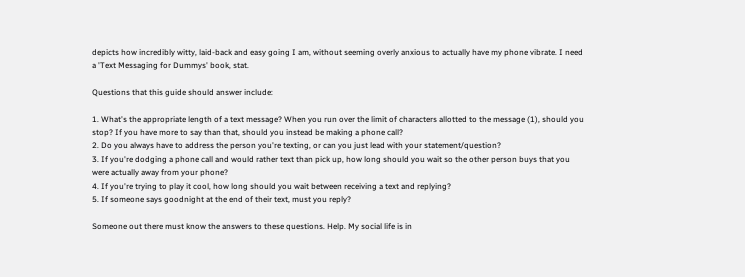depicts how incredibly witty, laid-back and easy going I am, without seeming overly anxious to actually have my phone vibrate. I need a 'Text Messaging for Dummys' book, stat.

Questions that this guide should answer include:

1. What's the appropriate length of a text message? When you run over the limit of characters allotted to the message (1), should you stop? If you have more to say than that, should you instead be making a phone call?
2. Do you always have to address the person you're texting, or can you just lead with your statement/question?
3. If you're dodging a phone call and would rather text than pick up, how long should you wait so the other person buys that you were actually away from your phone?
4. If you're trying to play it cool, how long should you wait between receiving a text and replying?
5. If someone says goodnight at the end of their text, must you reply?

Someone out there must know the answers to these questions. Help. My social life is in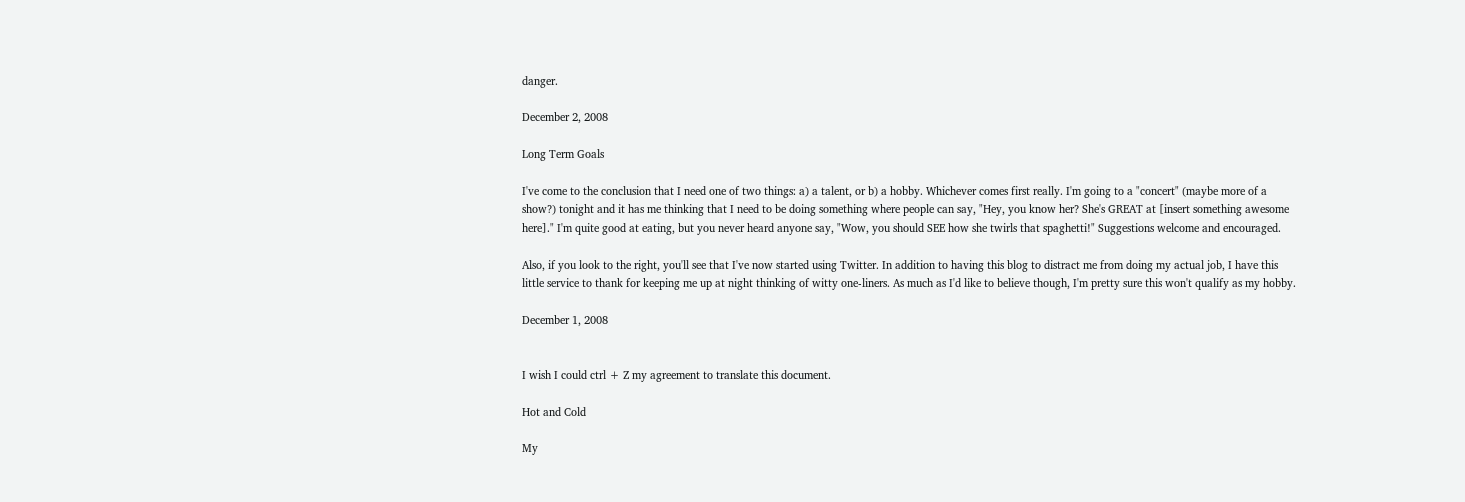danger.

December 2, 2008

Long Term Goals

I've come to the conclusion that I need one of two things: a) a talent, or b) a hobby. Whichever comes first really. I'm going to a "concert" (maybe more of a show?) tonight and it has me thinking that I need to be doing something where people can say, "Hey, you know her? She's GREAT at [insert something awesome here]." I'm quite good at eating, but you never heard anyone say, "Wow, you should SEE how she twirls that spaghetti!" Suggestions welcome and encouraged.

Also, if you look to the right, you'll see that I've now started using Twitter. In addition to having this blog to distract me from doing my actual job, I have this little service to thank for keeping me up at night thinking of witty one-liners. As much as I'd like to believe though, I'm pretty sure this won't qualify as my hobby.

December 1, 2008


I wish I could ctrl + Z my agreement to translate this document.

Hot and Cold

My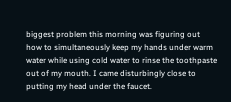biggest problem this morning was figuring out how to simultaneously keep my hands under warm water while using cold water to rinse the toothpaste out of my mouth. I came disturbingly close to putting my head under the faucet.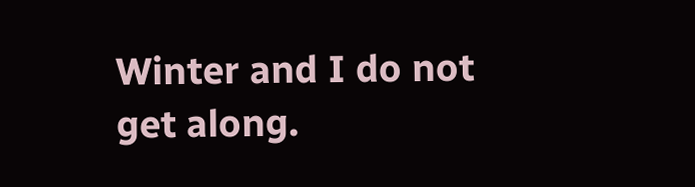Winter and I do not get along.